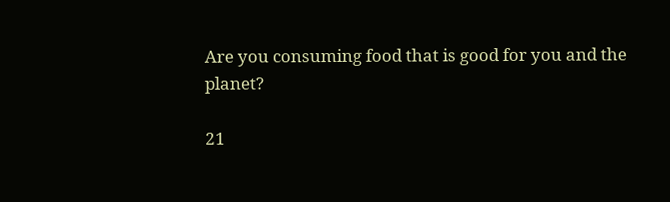Are you consuming food that is good for you and the planet?

21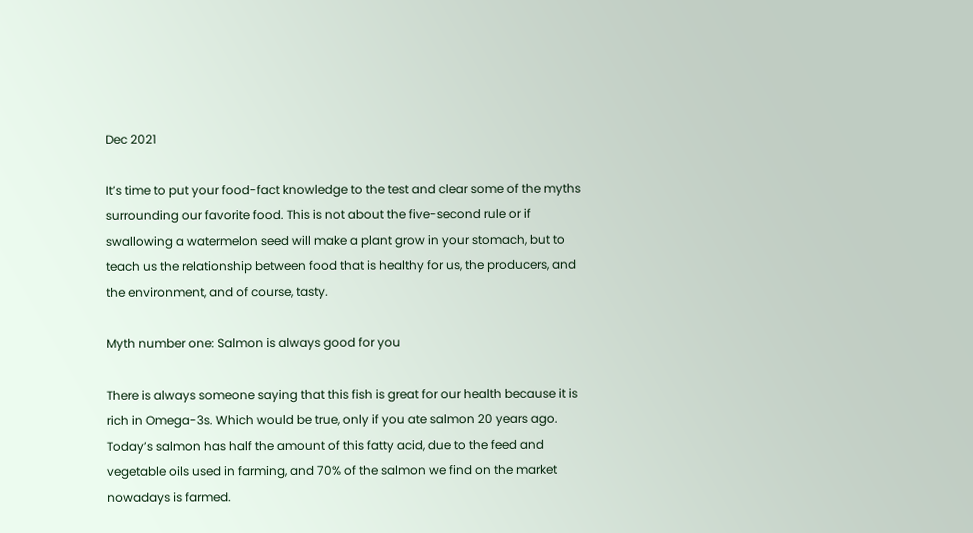Dec 2021

It’s time to put your food-fact knowledge to the test and clear some of the myths surrounding our favorite food. This is not about the five-second rule or if swallowing a watermelon seed will make a plant grow in your stomach, but to teach us the relationship between food that is healthy for us, the producers, and the environment, and of course, tasty.

Myth number one: Salmon is always good for you

There is always someone saying that this fish is great for our health because it is rich in Omega-3s. Which would be true, only if you ate salmon 20 years ago. Today’s salmon has half the amount of this fatty acid, due to the feed and vegetable oils used in farming, and 70% of the salmon we find on the market nowadays is farmed.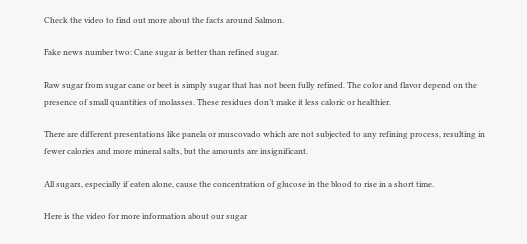Check the video to find out more about the facts around Salmon.

Fake news number two: Cane sugar is better than refined sugar.

Raw sugar from sugar cane or beet is simply sugar that has not been fully refined. The color and flavor depend on the presence of small quantities of molasses. These residues don’t make it less caloric or healthier.

There are different presentations like panela or muscovado which are not subjected to any refining process, resulting in fewer calories and more mineral salts, but the amounts are insignificant.

All sugars, especially if eaten alone, cause the concentration of glucose in the blood to rise in a short time.

Here is the video for more information about our sugar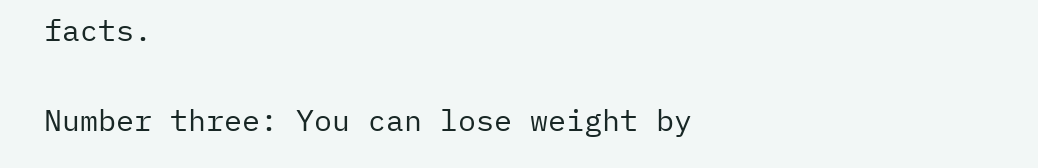facts.

Number three: You can lose weight by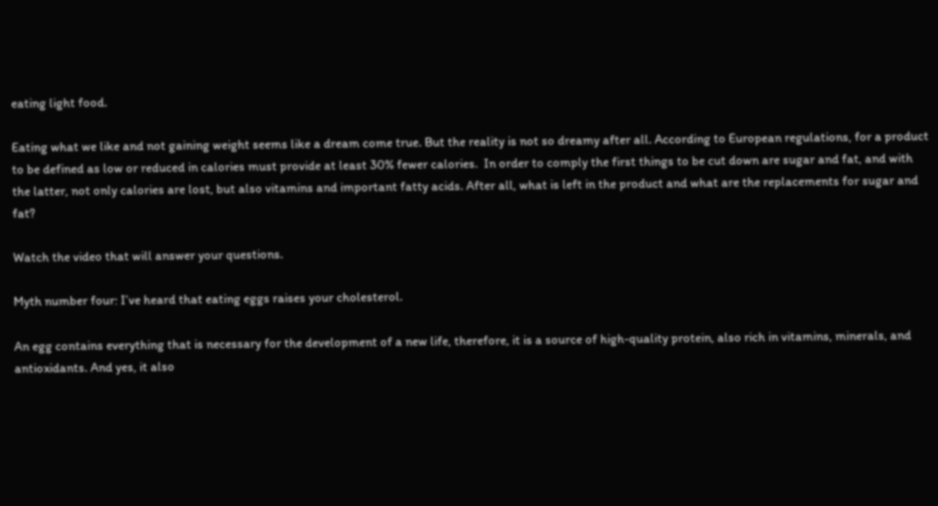eating light food.

Eating what we like and not gaining weight seems like a dream come true. But the reality is not so dreamy after all. According to European regulations, for a product to be defined as low or reduced in calories must provide at least 30% fewer calories.  In order to comply the first things to be cut down are sugar and fat, and with the latter, not only calories are lost, but also vitamins and important fatty acids. After all, what is left in the product and what are the replacements for sugar and fat?

Watch the video that will answer your questions.

Myth number four: I’ve heard that eating eggs raises your cholesterol.

An egg contains everything that is necessary for the development of a new life, therefore, it is a source of high-quality protein, also rich in vitamins, minerals, and antioxidants. And yes, it also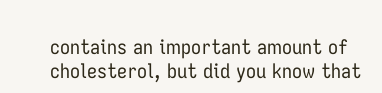contains an important amount of cholesterol, but did you know that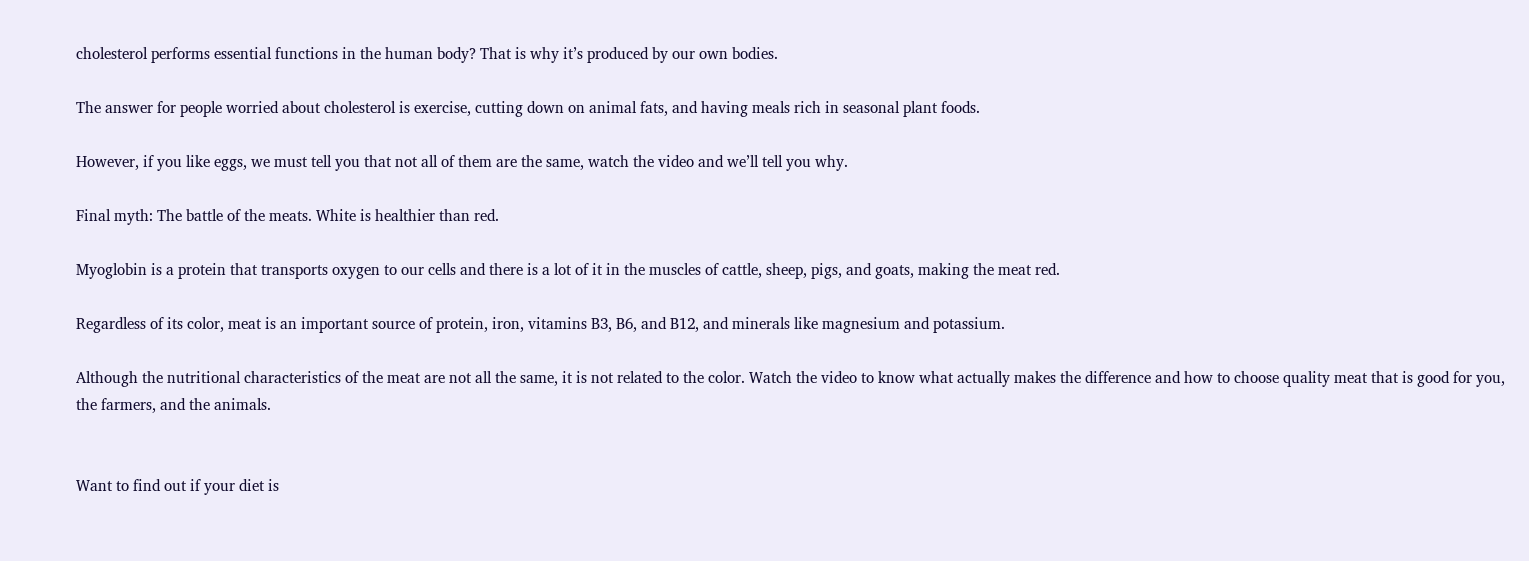cholesterol performs essential functions in the human body? That is why it’s produced by our own bodies.

The answer for people worried about cholesterol is exercise, cutting down on animal fats, and having meals rich in seasonal plant foods.

However, if you like eggs, we must tell you that not all of them are the same, watch the video and we’ll tell you why.

Final myth: The battle of the meats. White is healthier than red.

Myoglobin is a protein that transports oxygen to our cells and there is a lot of it in the muscles of cattle, sheep, pigs, and goats, making the meat red.

Regardless of its color, meat is an important source of protein, iron, vitamins B3, B6, and B12, and minerals like magnesium and potassium.

Although the nutritional characteristics of the meat are not all the same, it is not related to the color. Watch the video to know what actually makes the difference and how to choose quality meat that is good for you, the farmers, and the animals.


Want to find out if your diet is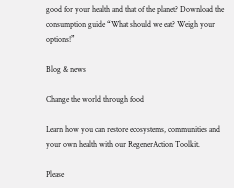good for your health and that of the planet? Download the consumption guide “What should we eat? Weigh your options!”

Blog & news

Change the world through food

Learn how you can restore ecosystems, communities and your own health with our RegenerAction Toolkit.

Please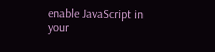enable JavaScript in your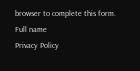browser to complete this form.
Full name
Privacy Policy